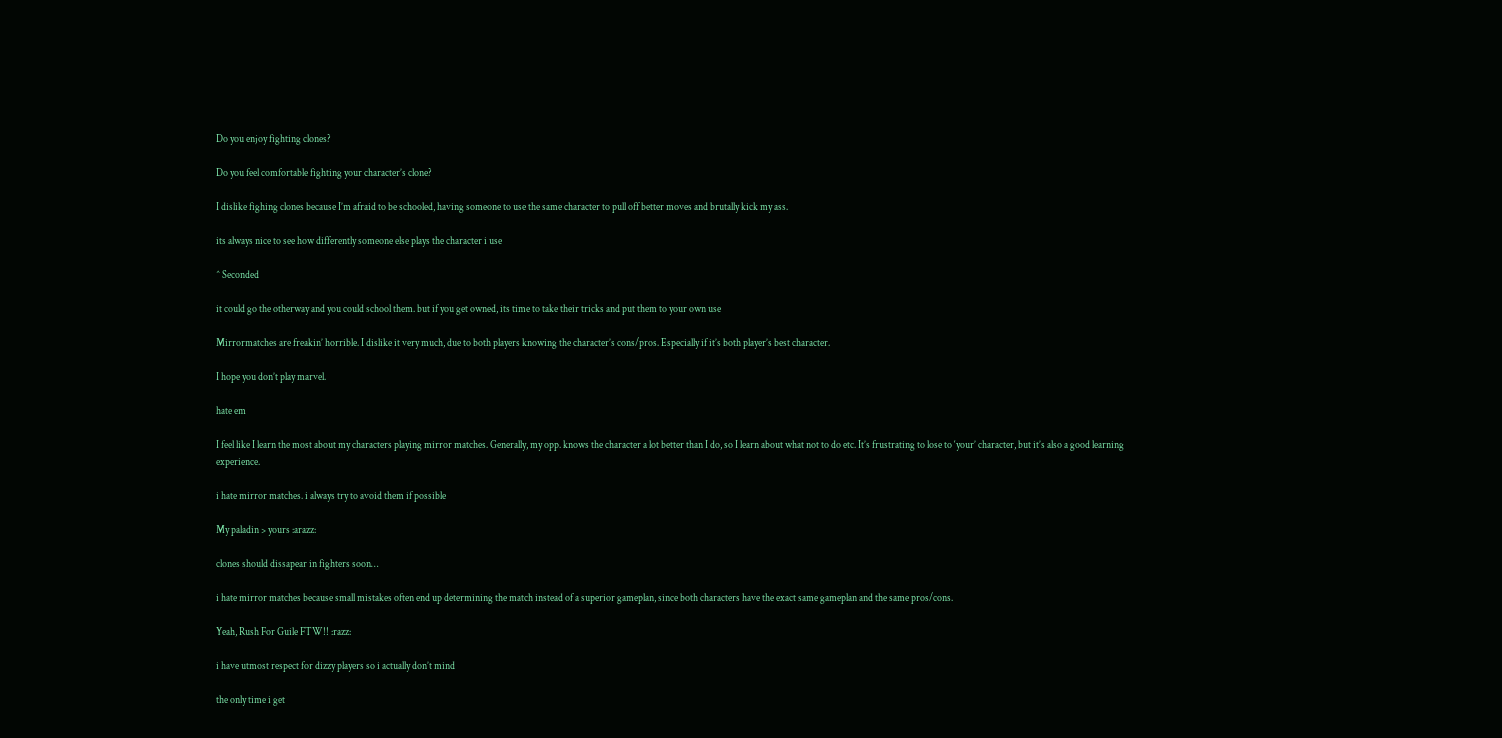Do you enjoy fighting clones?

Do you feel comfortable fighting your character’s clone?

I dislike fighing clones because I’m afraid to be schooled, having someone to use the same character to pull off better moves and brutally kick my ass.

its always nice to see how differently someone else plays the character i use

^ Seconded

it could go the otherway and you could school them. but if you get owned, its time to take their tricks and put them to your own use

Mirrormatches are freakin’ horrible. I dislike it very much, due to both players knowing the character’s cons/pros. Especially if it’s both player’s best character.

I hope you don’t play marvel.

hate em

I feel like I learn the most about my characters playing mirror matches. Generally, my opp. knows the character a lot better than I do, so I learn about what not to do etc. It’s frustrating to lose to ‘your’ character, but it’s also a good learning experience.

i hate mirror matches. i always try to avoid them if possible

My paladin > yours :arazz:

clones should dissapear in fighters soon…

i hate mirror matches because small mistakes often end up determining the match instead of a superior gameplan, since both characters have the exact same gameplan and the same pros/cons.

Yeah, Rush For Guile FTW!! :razz:

i have utmost respect for dizzy players so i actually don’t mind

the only time i get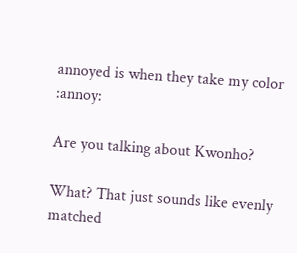annoyed is when they take my color :annoy:

Are you talking about Kwonho?

What? That just sounds like evenly matched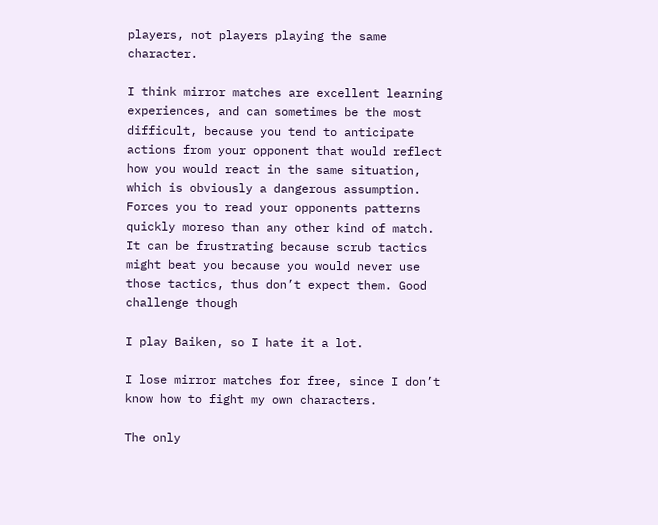players, not players playing the same character.

I think mirror matches are excellent learning experiences, and can sometimes be the most difficult, because you tend to anticipate actions from your opponent that would reflect how you would react in the same situation, which is obviously a dangerous assumption. Forces you to read your opponents patterns quickly moreso than any other kind of match. It can be frustrating because scrub tactics might beat you because you would never use those tactics, thus don’t expect them. Good challenge though

I play Baiken, so I hate it a lot.

I lose mirror matches for free, since I don’t know how to fight my own characters.

The only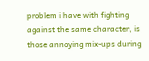problem i have with fighting against the same character, is those annoying mix-ups during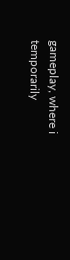gameplay, where i temporarily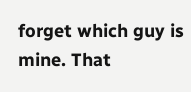forget which guy is mine. That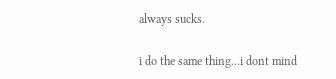always sucks.

i do the same thing…i dont mind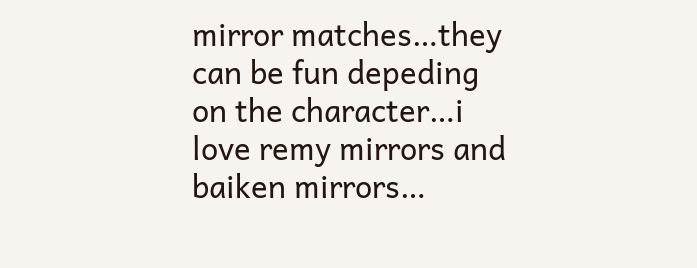mirror matches…they can be fun depeding on the character…i love remy mirrors and baiken mirrors…